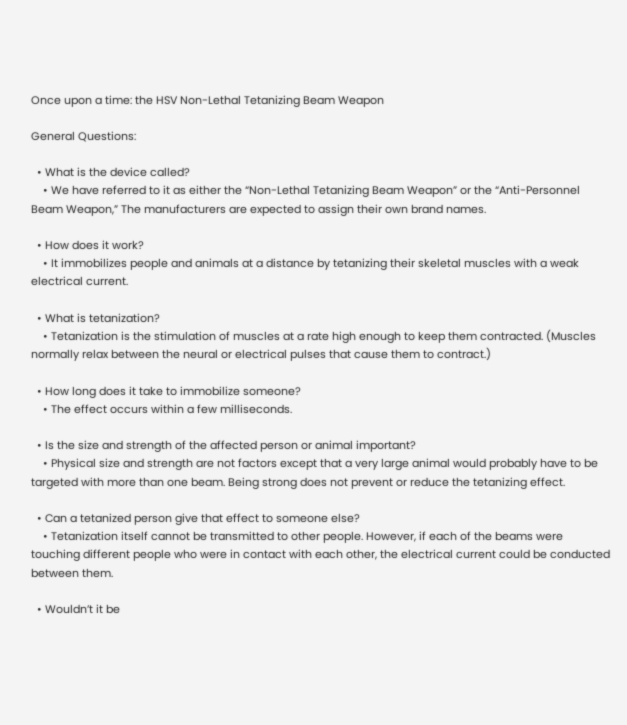Once upon a time: the HSV Non-Lethal Tetanizing Beam Weapon

General Questions:

  • What is the device called?
    • We have referred to it as either the “Non-Lethal Tetanizing Beam Weapon” or the “Anti-Personnel Beam Weapon,” The manufacturers are expected to assign their own brand names.

  • How does it work?
    • It immobilizes people and animals at a distance by tetanizing their skeletal muscles with a weak electrical current.

  • What is tetanization?
    • Tetanization is the stimulation of muscles at a rate high enough to keep them contracted. (Muscles normally relax between the neural or electrical pulses that cause them to contract.)

  • How long does it take to immobilize someone?
    • The effect occurs within a few milliseconds.

  • Is the size and strength of the affected person or animal important?
    • Physical size and strength are not factors except that a very large animal would probably have to be targeted with more than one beam. Being strong does not prevent or reduce the tetanizing effect.

  • Can a tetanized person give that effect to someone else?
    • Tetanization itself cannot be transmitted to other people. However, if each of the beams were touching different people who were in contact with each other, the electrical current could be conducted between them.

  • Wouldn’t it be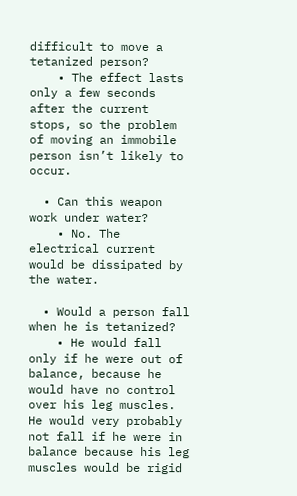difficult to move a tetanized person?
    • The effect lasts only a few seconds after the current stops, so the problem of moving an immobile person isn’t likely to occur.

  • Can this weapon work under water?
    • No. The electrical current would be dissipated by the water.

  • Would a person fall when he is tetanized?
    • He would fall only if he were out of balance, because he would have no control over his leg muscles. He would very probably not fall if he were in balance because his leg muscles would be rigid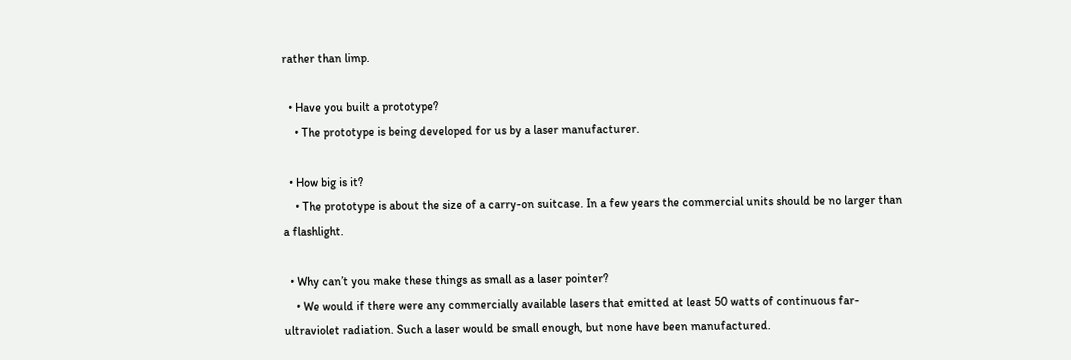rather than limp.

  • Have you built a prototype?
    • The prototype is being developed for us by a laser manufacturer.

  • How big is it?
    • The prototype is about the size of a carry-on suitcase. In a few years the commercial units should be no larger than a flashlight.

  • Why can’t you make these things as small as a laser pointer?
    • We would if there were any commercially available lasers that emitted at least 50 watts of continuous far-ultraviolet radiation. Such a laser would be small enough, but none have been manufactured.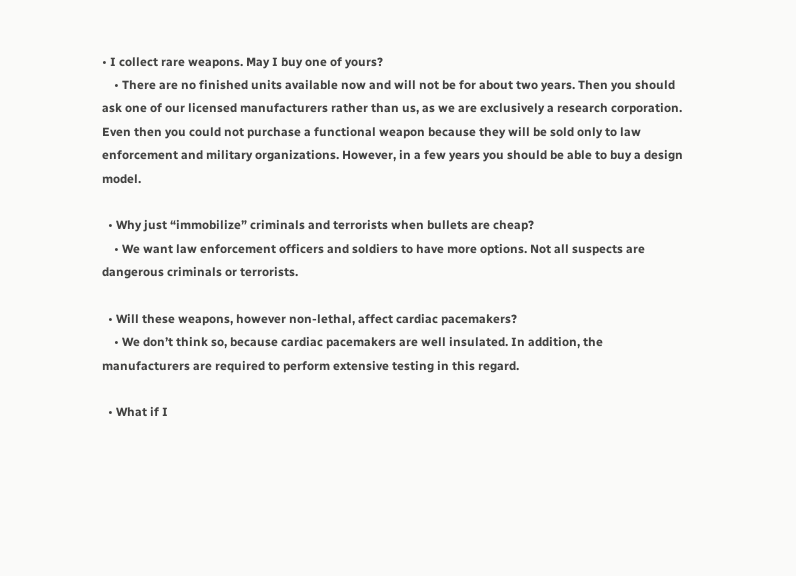• I collect rare weapons. May I buy one of yours?
    • There are no finished units available now and will not be for about two years. Then you should ask one of our licensed manufacturers rather than us, as we are exclusively a research corporation. Even then you could not purchase a functional weapon because they will be sold only to law enforcement and military organizations. However, in a few years you should be able to buy a design model.

  • Why just “immobilize” criminals and terrorists when bullets are cheap?
    • We want law enforcement officers and soldiers to have more options. Not all suspects are dangerous criminals or terrorists.

  • Will these weapons, however non-lethal, affect cardiac pacemakers?
    • We don’t think so, because cardiac pacemakers are well insulated. In addition, the manufacturers are required to perform extensive testing in this regard.

  • What if I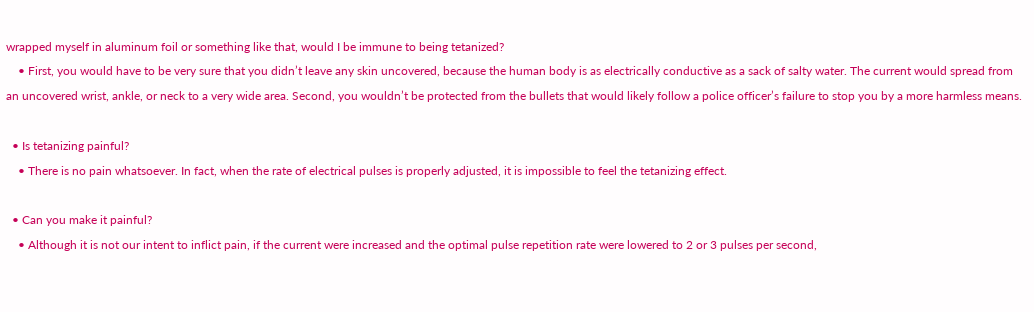wrapped myself in aluminum foil or something like that, would I be immune to being tetanized?
    • First, you would have to be very sure that you didn’t leave any skin uncovered, because the human body is as electrically conductive as a sack of salty water. The current would spread from an uncovered wrist, ankle, or neck to a very wide area. Second, you wouldn’t be protected from the bullets that would likely follow a police officer’s failure to stop you by a more harmless means.

  • Is tetanizing painful?
    • There is no pain whatsoever. In fact, when the rate of electrical pulses is properly adjusted, it is impossible to feel the tetanizing effect.

  • Can you make it painful?
    • Although it is not our intent to inflict pain, if the current were increased and the optimal pulse repetition rate were lowered to 2 or 3 pulses per second,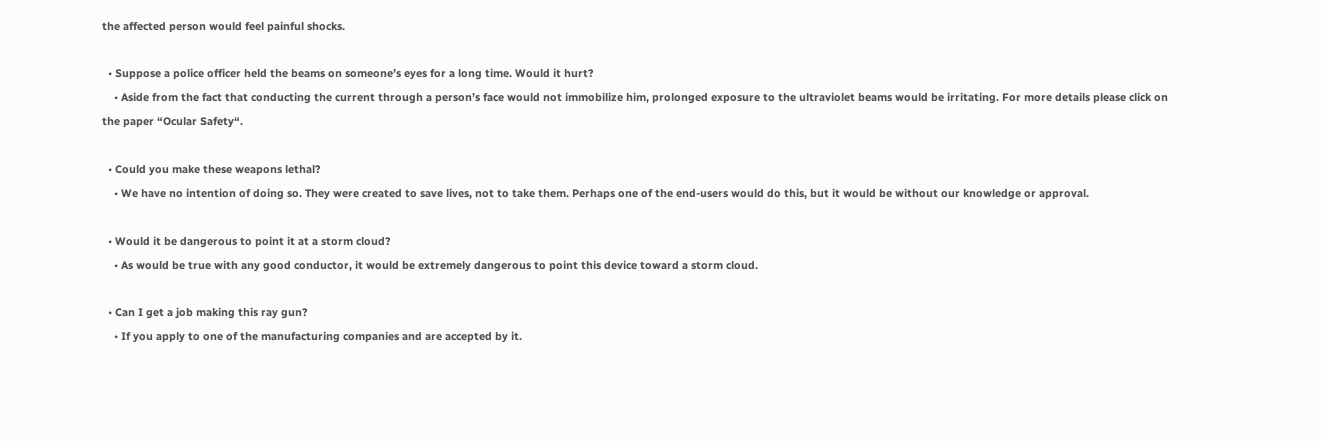the affected person would feel painful shocks.

  • Suppose a police officer held the beams on someone’s eyes for a long time. Would it hurt?
    • Aside from the fact that conducting the current through a person’s face would not immobilize him, prolonged exposure to the ultraviolet beams would be irritating. For more details please click on the paper “Ocular Safety“.

  • Could you make these weapons lethal?
    • We have no intention of doing so. They were created to save lives, not to take them. Perhaps one of the end-users would do this, but it would be without our knowledge or approval.

  • Would it be dangerous to point it at a storm cloud?
    • As would be true with any good conductor, it would be extremely dangerous to point this device toward a storm cloud.

  • Can I get a job making this ray gun?
    • If you apply to one of the manufacturing companies and are accepted by it.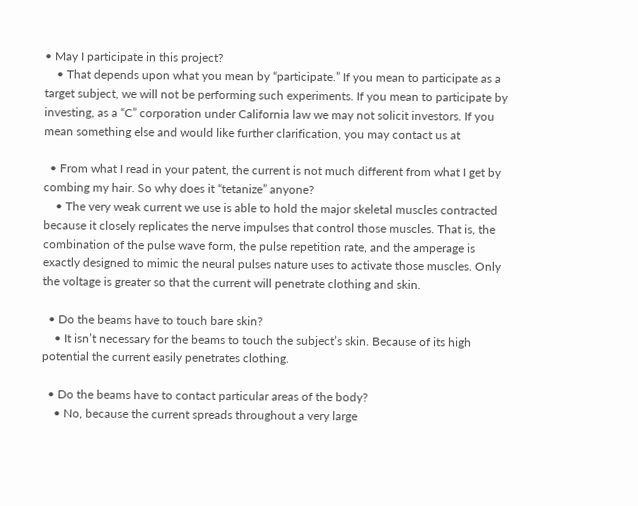• May I participate in this project?
    • That depends upon what you mean by “participate.” If you mean to participate as a target subject, we will not be performing such experiments. If you mean to participate by investing, as a “C” corporation under California law we may not solicit investors. If you mean something else and would like further clarification, you may contact us at

  • From what I read in your patent, the current is not much different from what I get by combing my hair. So why does it “tetanize” anyone?
    • The very weak current we use is able to hold the major skeletal muscles contracted because it closely replicates the nerve impulses that control those muscles. That is, the combination of the pulse wave form, the pulse repetition rate, and the amperage is exactly designed to mimic the neural pulses nature uses to activate those muscles. Only the voltage is greater so that the current will penetrate clothing and skin.

  • Do the beams have to touch bare skin?
    • It isn’t necessary for the beams to touch the subject’s skin. Because of its high potential the current easily penetrates clothing.

  • Do the beams have to contact particular areas of the body?
    • No, because the current spreads throughout a very large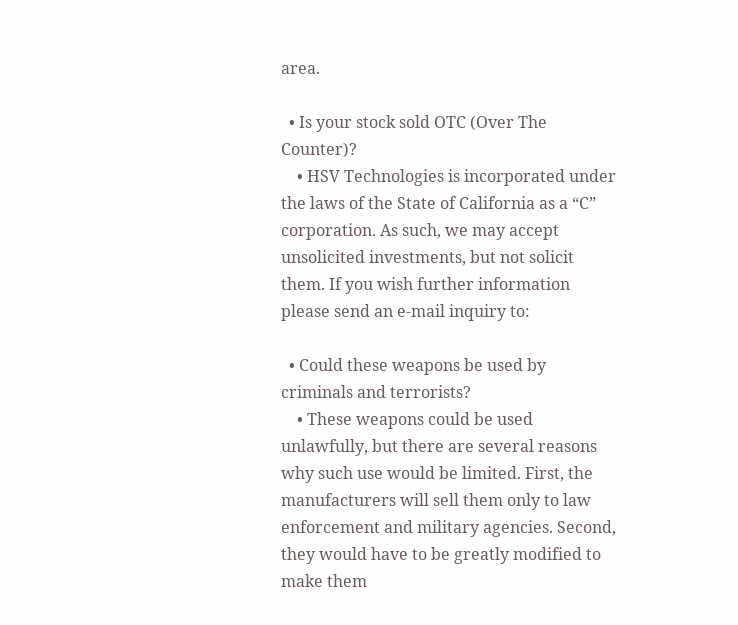area.

  • Is your stock sold OTC (Over The Counter)?
    • HSV Technologies is incorporated under the laws of the State of California as a “C” corporation. As such, we may accept unsolicited investments, but not solicit them. If you wish further information please send an e-mail inquiry to:

  • Could these weapons be used by criminals and terrorists?
    • These weapons could be used unlawfully, but there are several reasons why such use would be limited. First, the manufacturers will sell them only to law enforcement and military agencies. Second, they would have to be greatly modified to make them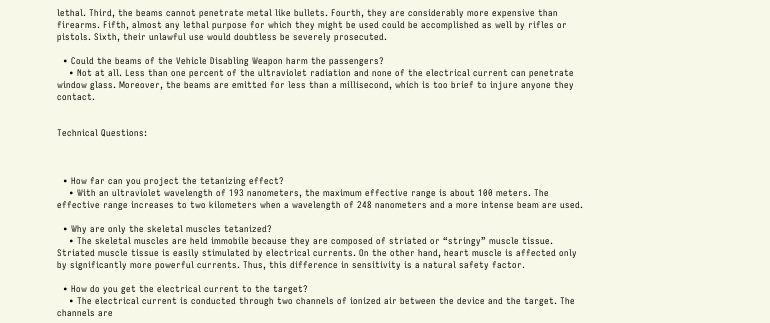lethal. Third, the beams cannot penetrate metal like bullets. Fourth, they are considerably more expensive than firearms. Fifth, almost any lethal purpose for which they might be used could be accomplished as well by rifles or pistols. Sixth, their unlawful use would doubtless be severely prosecuted.

  • Could the beams of the Vehicle Disabling Weapon harm the passengers?
    • Not at all. Less than one percent of the ultraviolet radiation and none of the electrical current can penetrate window glass. Moreover, the beams are emitted for less than a millisecond, which is too brief to injure anyone they contact.


Technical Questions:



  • How far can you project the tetanizing effect?
    • With an ultraviolet wavelength of 193 nanometers, the maximum effective range is about 100 meters. The effective range increases to two kilometers when a wavelength of 248 nanometers and a more intense beam are used.

  • Why are only the skeletal muscles tetanized?
    • The skeletal muscles are held immobile because they are composed of striated or “stringy” muscle tissue. Striated muscle tissue is easily stimulated by electrical currents. On the other hand, heart muscle is affected only by significantly more powerful currents. Thus, this difference in sensitivity is a natural safety factor.

  • How do you get the electrical current to the target?
    • The electrical current is conducted through two channels of ionized air between the device and the target. The channels are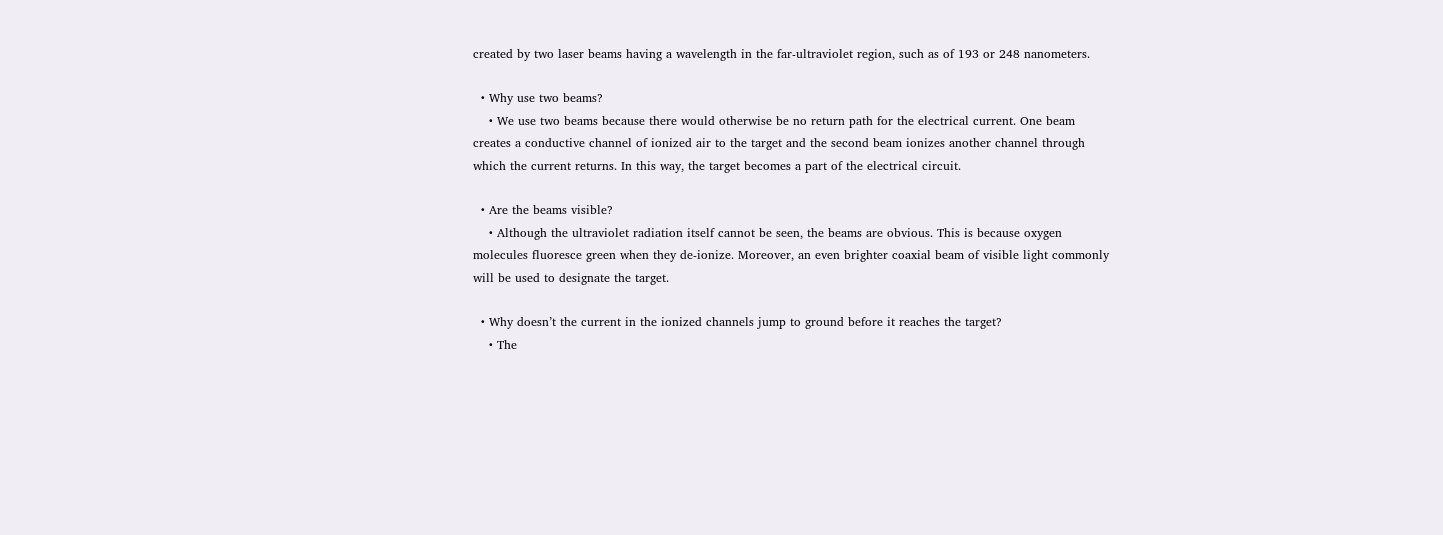created by two laser beams having a wavelength in the far-ultraviolet region, such as of 193 or 248 nanometers.

  • Why use two beams?
    • We use two beams because there would otherwise be no return path for the electrical current. One beam creates a conductive channel of ionized air to the target and the second beam ionizes another channel through which the current returns. In this way, the target becomes a part of the electrical circuit.

  • Are the beams visible?
    • Although the ultraviolet radiation itself cannot be seen, the beams are obvious. This is because oxygen molecules fluoresce green when they de-ionize. Moreover, an even brighter coaxial beam of visible light commonly will be used to designate the target.

  • Why doesn’t the current in the ionized channels jump to ground before it reaches the target?
    • The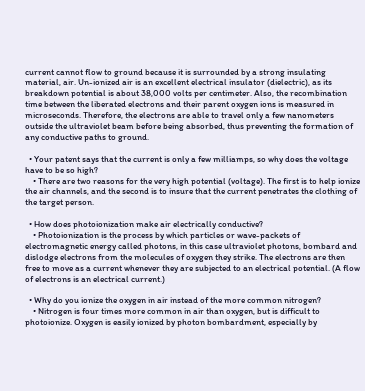current cannot flow to ground because it is surrounded by a strong insulating material, air. Un-ionized air is an excellent electrical insulator (dielectric), as its breakdown potential is about 38,000 volts per centimeter. Also, the recombination time between the liberated electrons and their parent oxygen ions is measured in microseconds. Therefore, the electrons are able to travel only a few nanometers outside the ultraviolet beam before being absorbed, thus preventing the formation of any conductive paths to ground.

  • Your patent says that the current is only a few milliamps, so why does the voltage have to be so high?
    • There are two reasons for the very high potential (voltage). The first is to help ionize the air channels, and the second is to insure that the current penetrates the clothing of the target person.

  • How does photoionization make air electrically conductive?
    • Photoionization is the process by which particles or wave-packets of electromagnetic energy called photons, in this case ultraviolet photons, bombard and dislodge electrons from the molecules of oxygen they strike. The electrons are then free to move as a current whenever they are subjected to an electrical potential. (A flow of electrons is an electrical current.)

  • Why do you ionize the oxygen in air instead of the more common nitrogen?
    • Nitrogen is four times more common in air than oxygen, but is difficult to photoionize. Oxygen is easily ionized by photon bombardment, especially by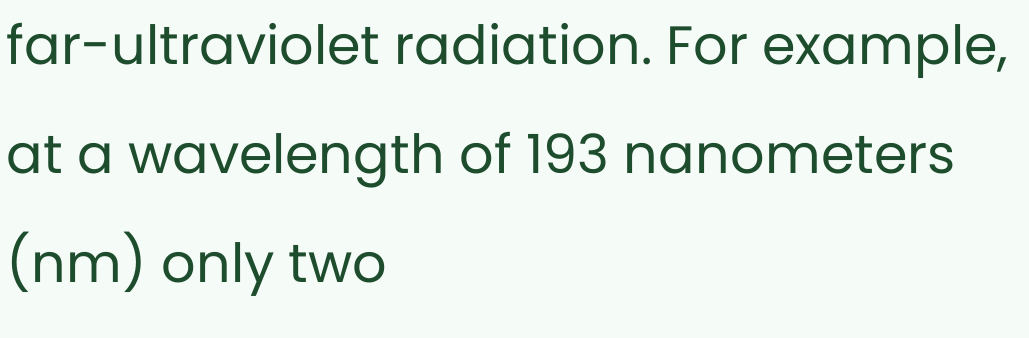far-ultraviolet radiation. For example, at a wavelength of 193 nanometers (nm) only two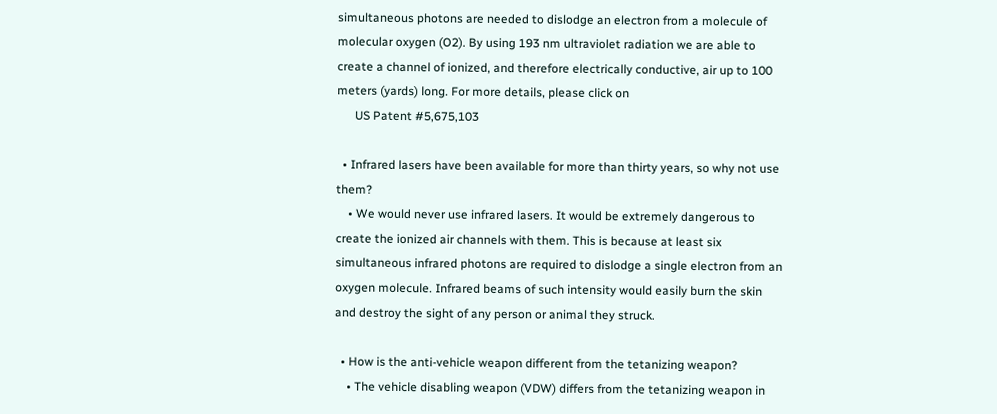simultaneous photons are needed to dislodge an electron from a molecule of molecular oxygen (O2). By using 193 nm ultraviolet radiation we are able to create a channel of ionized, and therefore electrically conductive, air up to 100 meters (yards) long. For more details, please click on
      US Patent #5,675,103

  • Infrared lasers have been available for more than thirty years, so why not use them?
    • We would never use infrared lasers. It would be extremely dangerous to create the ionized air channels with them. This is because at least six simultaneous infrared photons are required to dislodge a single electron from an oxygen molecule. Infrared beams of such intensity would easily burn the skin and destroy the sight of any person or animal they struck.

  • How is the anti-vehicle weapon different from the tetanizing weapon?
    • The vehicle disabling weapon (VDW) differs from the tetanizing weapon in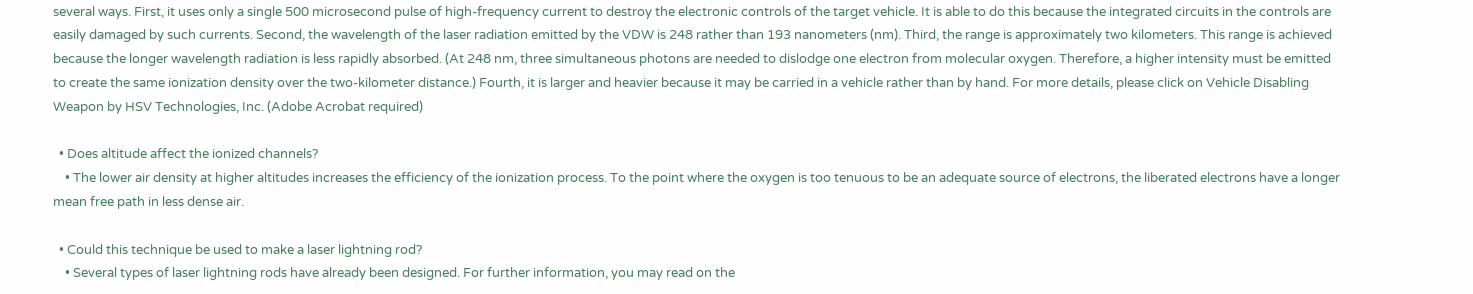several ways. First, it uses only a single 500 microsecond pulse of high-frequency current to destroy the electronic controls of the target vehicle. It is able to do this because the integrated circuits in the controls are easily damaged by such currents. Second, the wavelength of the laser radiation emitted by the VDW is 248 rather than 193 nanometers (nm). Third, the range is approximately two kilometers. This range is achieved because the longer wavelength radiation is less rapidly absorbed. (At 248 nm, three simultaneous photons are needed to dislodge one electron from molecular oxygen. Therefore, a higher intensity must be emitted to create the same ionization density over the two-kilometer distance.) Fourth, it is larger and heavier because it may be carried in a vehicle rather than by hand. For more details, please click on Vehicle Disabling Weapon by HSV Technologies, Inc. (Adobe Acrobat required)

  • Does altitude affect the ionized channels?
    • The lower air density at higher altitudes increases the efficiency of the ionization process. To the point where the oxygen is too tenuous to be an adequate source of electrons, the liberated electrons have a longer mean free path in less dense air.

  • Could this technique be used to make a laser lightning rod?
    • Several types of laser lightning rods have already been designed. For further information, you may read on the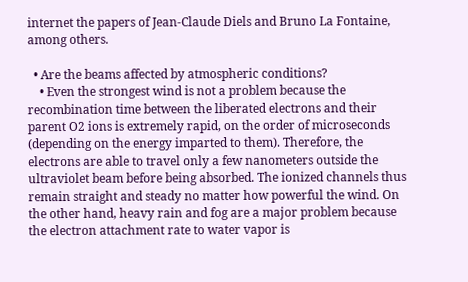internet the papers of Jean-Claude Diels and Bruno La Fontaine, among others.

  • Are the beams affected by atmospheric conditions?
    • Even the strongest wind is not a problem because the recombination time between the liberated electrons and their parent O2 ions is extremely rapid, on the order of microseconds (depending on the energy imparted to them). Therefore, the electrons are able to travel only a few nanometers outside the ultraviolet beam before being absorbed. The ionized channels thus remain straight and steady no matter how powerful the wind. On the other hand, heavy rain and fog are a major problem because the electron attachment rate to water vapor is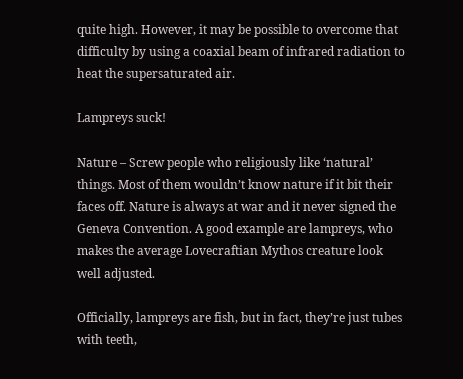quite high. However, it may be possible to overcome that difficulty by using a coaxial beam of infrared radiation to heat the supersaturated air.

Lampreys suck!

Nature – Screw people who religiously like ‘natural’ things. Most of them wouldn’t know nature if it bit their faces off. Nature is always at war and it never signed the Geneva Convention. A good example are lampreys, who makes the average Lovecraftian Mythos creature look well adjusted.

Officially, lampreys are fish, but in fact, they’re just tubes with teeth,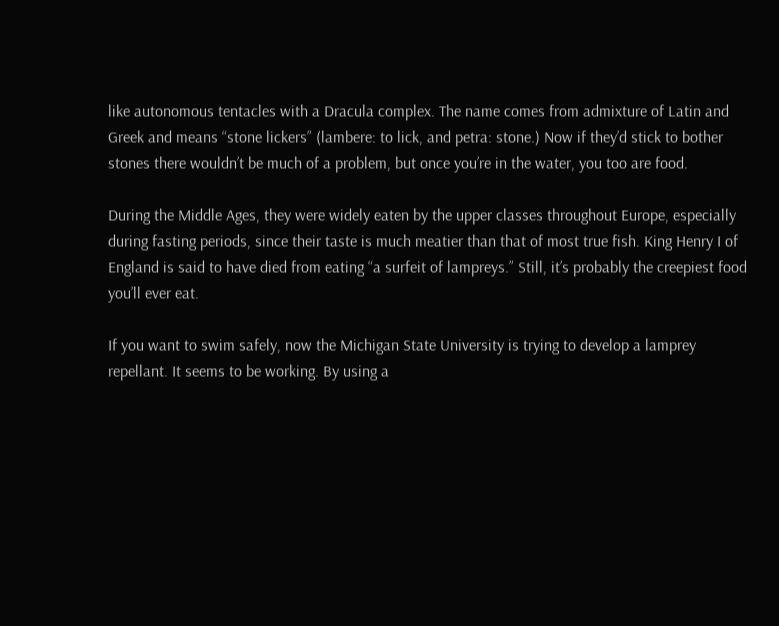like autonomous tentacles with a Dracula complex. The name comes from admixture of Latin and Greek and means “stone lickers” (lambere: to lick, and petra: stone.) Now if they’d stick to bother stones there wouldn’t be much of a problem, but once you’re in the water, you too are food.

During the Middle Ages, they were widely eaten by the upper classes throughout Europe, especially during fasting periods, since their taste is much meatier than that of most true fish. King Henry I of England is said to have died from eating “a surfeit of lampreys.” Still, it’s probably the creepiest food you’ll ever eat.

If you want to swim safely, now the Michigan State University is trying to develop a lamprey repellant. It seems to be working. By using a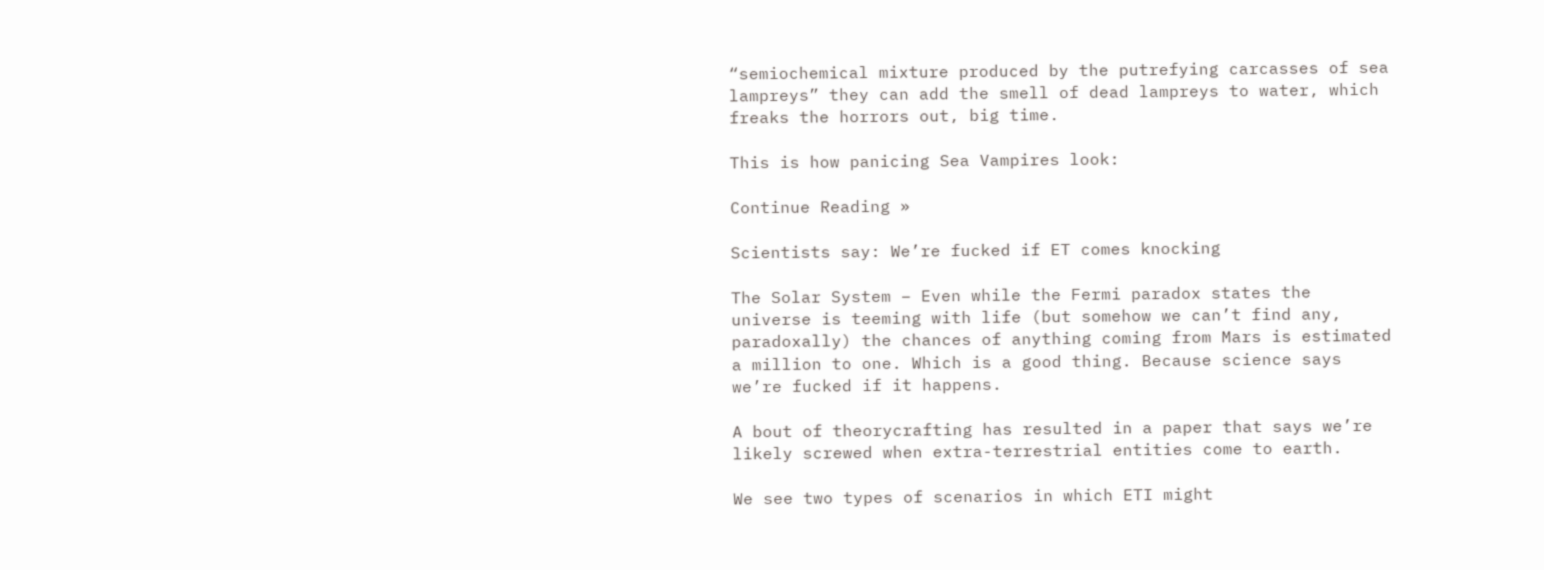“semiochemical mixture produced by the putrefying carcasses of sea lampreys” they can add the smell of dead lampreys to water, which freaks the horrors out, big time.

This is how panicing Sea Vampires look:

Continue Reading »

Scientists say: We’re fucked if ET comes knocking

The Solar System – Even while the Fermi paradox states the universe is teeming with life (but somehow we can’t find any, paradoxally) the chances of anything coming from Mars is estimated a million to one. Which is a good thing. Because science says we’re fucked if it happens.

A bout of theorycrafting has resulted in a paper that says we’re likely screwed when extra-terrestrial entities come to earth.

We see two types of scenarios in which ETI might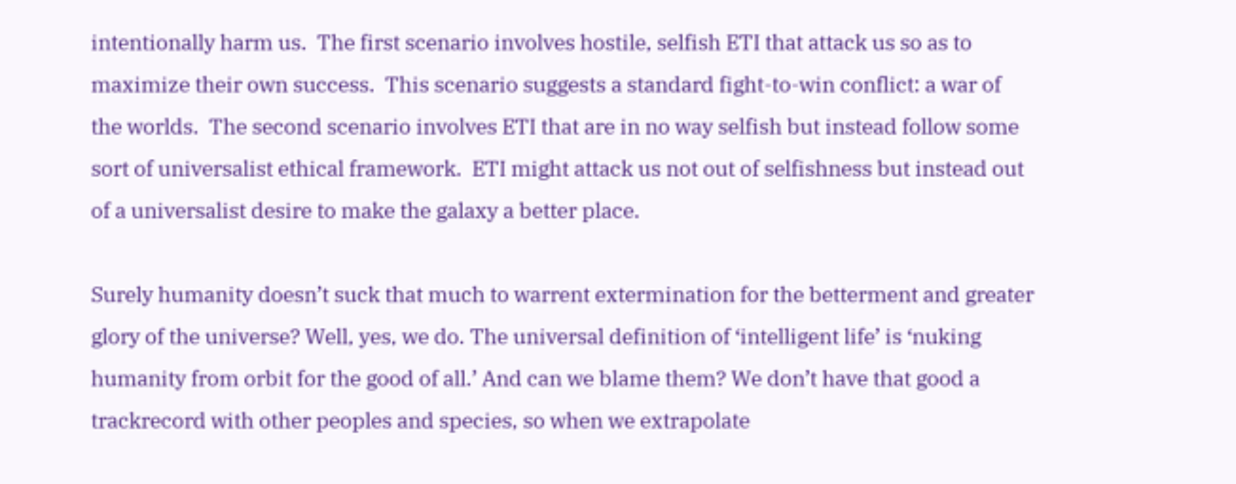intentionally harm us.  The first scenario involves hostile, selfish ETI that attack us so as to maximize their own success.  This scenario suggests a standard fight-to-win conflict: a war of the worlds.  The second scenario involves ETI that are in no way selfish but instead follow some sort of universalist ethical framework.  ETI might attack us not out of selfishness but instead out of a universalist desire to make the galaxy a better place.

Surely humanity doesn’t suck that much to warrent extermination for the betterment and greater glory of the universe? Well, yes, we do. The universal definition of ‘intelligent life’ is ‘nuking humanity from orbit for the good of all.’ And can we blame them? We don’t have that good a trackrecord with other peoples and species, so when we extrapolate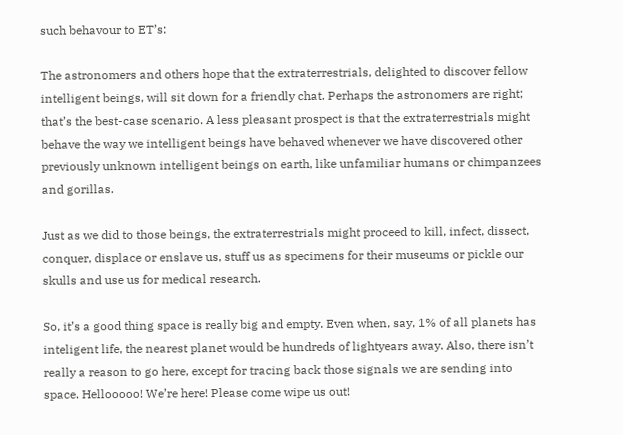such behavour to ET’s:

The astronomers and others hope that the extraterrestrials, delighted to discover fellow intelligent beings, will sit down for a friendly chat. Perhaps the astronomers are right; that’s the best-case scenario. A less pleasant prospect is that the extraterrestrials might behave the way we intelligent beings have behaved whenever we have discovered other previously unknown intelligent beings on earth, like unfamiliar humans or chimpanzees and gorillas.

Just as we did to those beings, the extraterrestrials might proceed to kill, infect, dissect, conquer, displace or enslave us, stuff us as specimens for their museums or pickle our skulls and use us for medical research.

So, it’s a good thing space is really big and empty. Even when, say, 1% of all planets has inteligent life, the nearest planet would be hundreds of lightyears away. Also, there isn’t really a reason to go here, except for tracing back those signals we are sending into space. Hellooooo! We’re here! Please come wipe us out!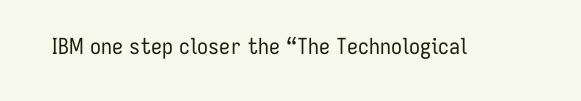IBM one step closer the “The Technological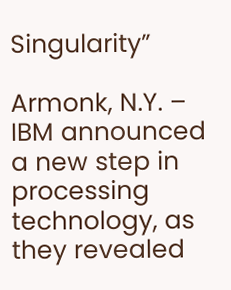Singularity”

Armonk, N.Y. – IBM announced a new step in processing technology, as they revealed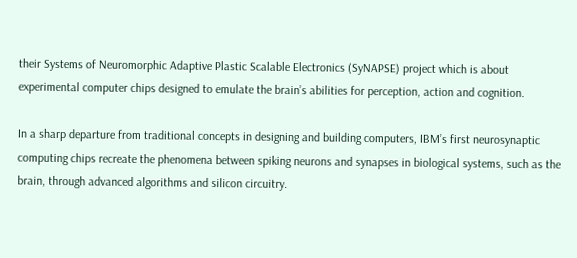their Systems of Neuromorphic Adaptive Plastic Scalable Electronics (SyNAPSE) project which is about experimental computer chips designed to emulate the brain’s abilities for perception, action and cognition.

In a sharp departure from traditional concepts in designing and building computers, IBM’s first neurosynaptic computing chips recreate the phenomena between spiking neurons and synapses in biological systems, such as the brain, through advanced algorithms and silicon circuitry.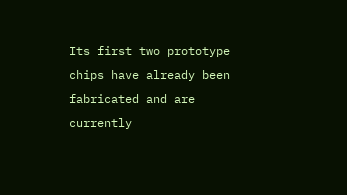Its first two prototype chips have already been fabricated and are currently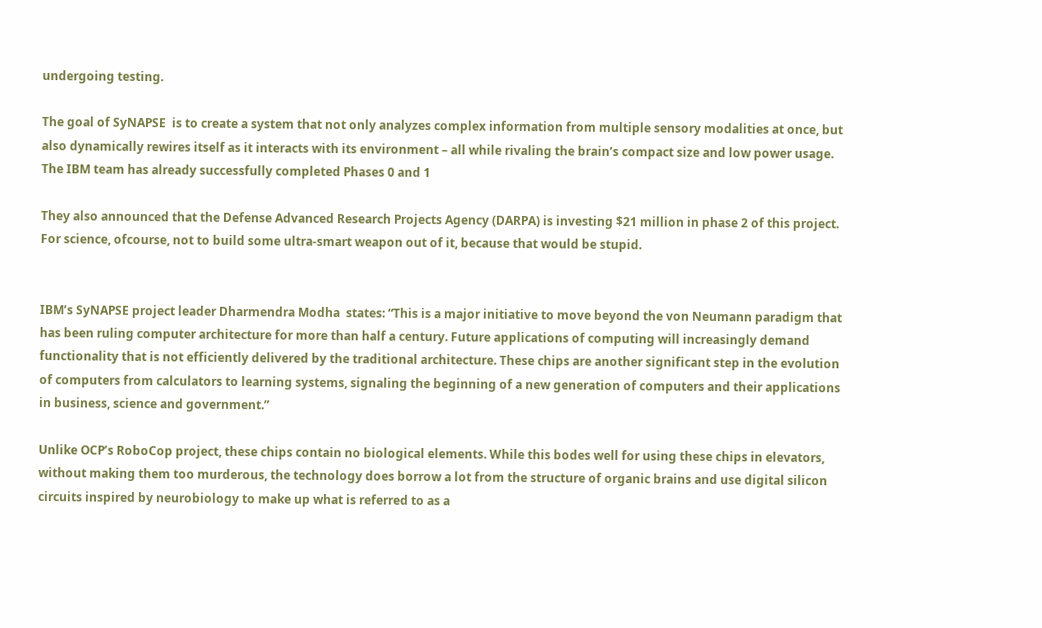undergoing testing.

The goal of SyNAPSE  is to create a system that not only analyzes complex information from multiple sensory modalities at once, but also dynamically rewires itself as it interacts with its environment – all while rivaling the brain’s compact size and low power usage. The IBM team has already successfully completed Phases 0 and 1

They also announced that the Defense Advanced Research Projects Agency (DARPA) is investing $21 million in phase 2 of this project. For science, ofcourse, not to build some ultra-smart weapon out of it, because that would be stupid.


IBM’s SyNAPSE project leader Dharmendra Modha  states: “This is a major initiative to move beyond the von Neumann paradigm that has been ruling computer architecture for more than half a century. Future applications of computing will increasingly demand functionality that is not efficiently delivered by the traditional architecture. These chips are another significant step in the evolution of computers from calculators to learning systems, signaling the beginning of a new generation of computers and their applications in business, science and government.”

Unlike OCP’s RoboCop project, these chips contain no biological elements. While this bodes well for using these chips in elevators, without making them too murderous, the technology does borrow a lot from the structure of organic brains and use digital silicon circuits inspired by neurobiology to make up what is referred to as a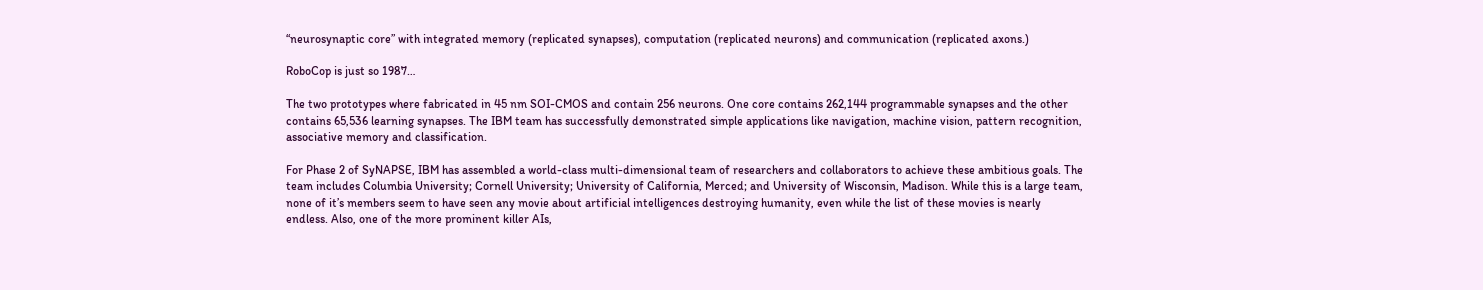“neurosynaptic core” with integrated memory (replicated synapses), computation (replicated neurons) and communication (replicated axons.)

RoboCop is just so 1987…

The two prototypes where fabricated in 45 nm SOI-CMOS and contain 256 neurons. One core contains 262,144 programmable synapses and the other contains 65,536 learning synapses. The IBM team has successfully demonstrated simple applications like navigation, machine vision, pattern recognition, associative memory and classification.

For Phase 2 of SyNAPSE, IBM has assembled a world-class multi-dimensional team of researchers and collaborators to achieve these ambitious goals. The team includes Columbia University; Cornell University; University of California, Merced; and University of Wisconsin, Madison. While this is a large team, none of it’s members seem to have seen any movie about artificial intelligences destroying humanity, even while the list of these movies is nearly endless. Also, one of the more prominent killer AIs,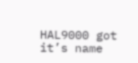HAL9000 got it’s name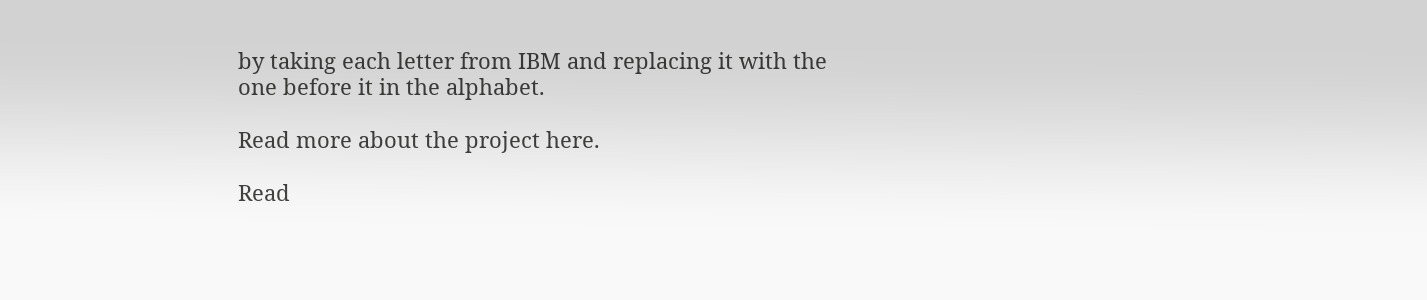by taking each letter from IBM and replacing it with the one before it in the alphabet.

Read more about the project here.

Read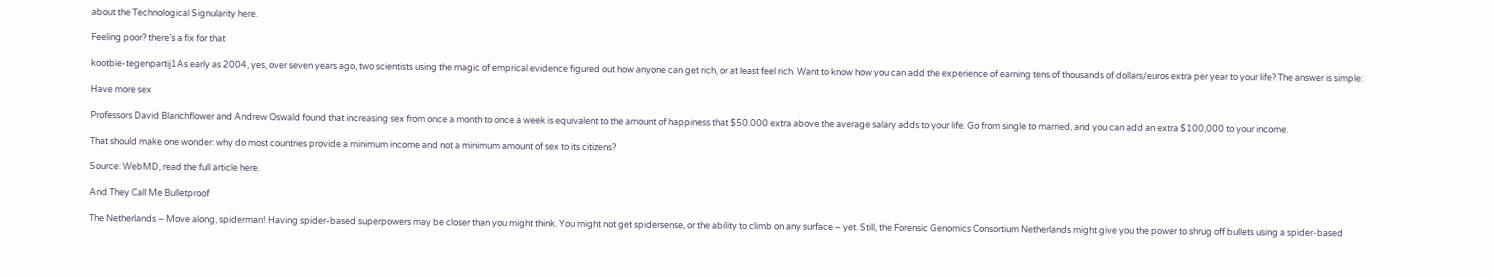about the Technological Signularity here.

Feeling poor? there’s a fix for that

kootbie-tegenpartij1As early as 2004, yes, over seven years ago, two scientists using the magic of emprical evidence figured out how anyone can get rich, or at least feel rich. Want to know how you can add the experience of earning tens of thousands of dollars/euros extra per year to your life? The answer is simple:

Have more sex

Professors David Blanchflower and Andrew Oswald found that increasing sex from once a month to once a week is equivalent to the amount of happiness that $50.000 extra above the average salary adds to your life. Go from single to married, and you can add an extra $100,000 to your income.

That should make one wonder: why do most countries provide a minimum income and not a minimum amount of sex to its citizens?

Source: WebMD, read the full article here.

And They Call Me Bulletproof

The Netherlands – Move along, spiderman! Having spider-based superpowers may be closer than you might think. You might not get spidersense, or the ability to climb on any surface – yet. Still, the Forensic Genomics Consortium Netherlands might give you the power to shrug off bullets using a spider-based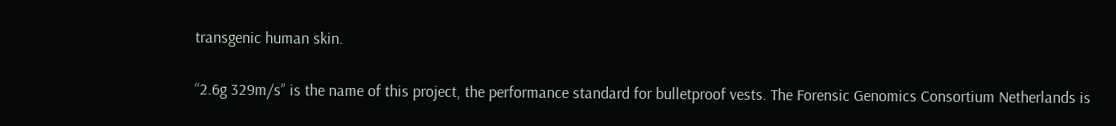transgenic human skin.

“2.6g 329m/s” is the name of this project, the performance standard for bulletproof vests. The Forensic Genomics Consortium Netherlands is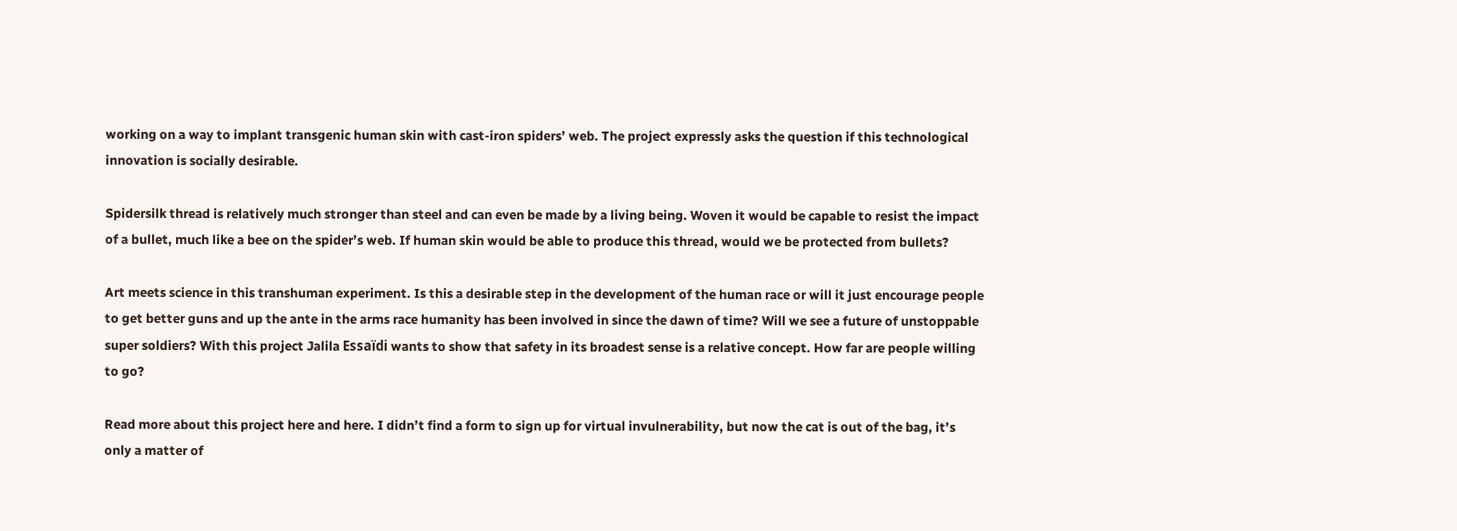working on a way to implant transgenic human skin with cast-iron spiders’ web. The project expressly asks the question if this technological innovation is socially desirable.

Spidersilk thread is relatively much stronger than steel and can even be made by a living being. Woven it would be capable to resist the impact of a bullet, much like a bee on the spider’s web. If human skin would be able to produce this thread, would we be protected from bullets?

Art meets science in this transhuman experiment. Is this a desirable step in the development of the human race or will it just encourage people to get better guns and up the ante in the arms race humanity has been involved in since the dawn of time? Will we see a future of unstoppable super soldiers? With this project Jalila Essaïdi wants to show that safety in its broadest sense is a relative concept. How far are people willing to go?

Read more about this project here and here. I didn’t find a form to sign up for virtual invulnerability, but now the cat is out of the bag, it’s only a matter of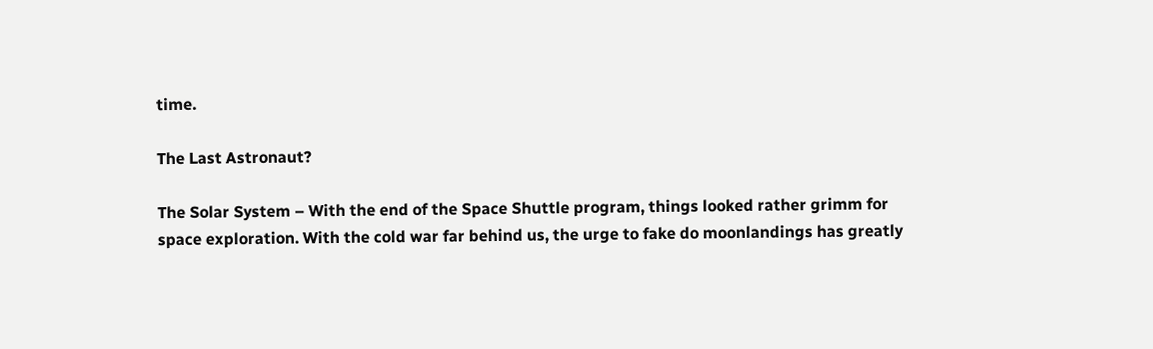time.

The Last Astronaut?

The Solar System – With the end of the Space Shuttle program, things looked rather grimm for space exploration. With the cold war far behind us, the urge to fake do moonlandings has greatly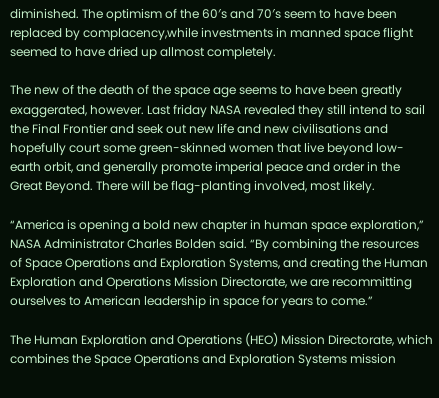diminished. The optimism of the 60′s and 70′s seem to have been replaced by complacency,while investments in manned space flight seemed to have dried up allmost completely.

The new of the death of the space age seems to have been greatly exaggerated, however. Last friday NASA revealed they still intend to sail the Final Frontier and seek out new life and new civilisations and hopefully court some green-skinned women that live beyond low-earth orbit, and generally promote imperial peace and order in the Great Beyond. There will be flag-planting involved, most likely.

“America is opening a bold new chapter in human space exploration,” NASA Administrator Charles Bolden said. “By combining the resources of Space Operations and Exploration Systems, and creating the Human Exploration and Operations Mission Directorate, we are recommitting ourselves to American leadership in space for years to come.”

The Human Exploration and Operations (HEO) Mission Directorate, which combines the Space Operations and Exploration Systems mission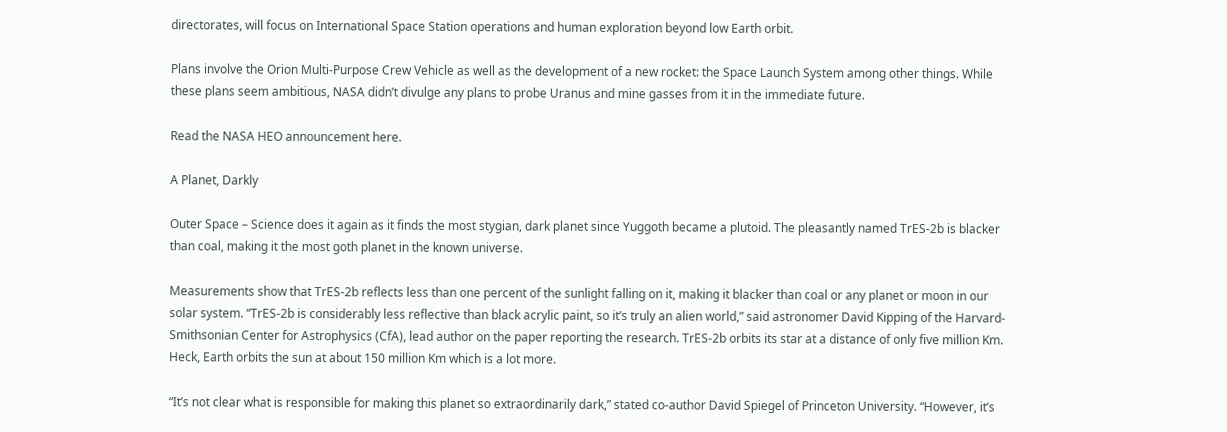directorates, will focus on International Space Station operations and human exploration beyond low Earth orbit.

Plans involve the Orion Multi-Purpose Crew Vehicle as well as the development of a new rocket: the Space Launch System among other things. While these plans seem ambitious, NASA didn’t divulge any plans to probe Uranus and mine gasses from it in the immediate future.

Read the NASA HEO announcement here.

A Planet, Darkly

Outer Space – Science does it again as it finds the most stygian, dark planet since Yuggoth became a plutoid. The pleasantly named TrES-2b is blacker than coal, making it the most goth planet in the known universe.

Measurements show that TrES-2b reflects less than one percent of the sunlight falling on it, making it blacker than coal or any planet or moon in our solar system. “TrES-2b is considerably less reflective than black acrylic paint, so it’s truly an alien world,” said astronomer David Kipping of the Harvard-Smithsonian Center for Astrophysics (CfA), lead author on the paper reporting the research. TrES-2b orbits its star at a distance of only five million Km. Heck, Earth orbits the sun at about 150 million Km which is a lot more.

“It’s not clear what is responsible for making this planet so extraordinarily dark,” stated co-author David Spiegel of Princeton University. “However, it’s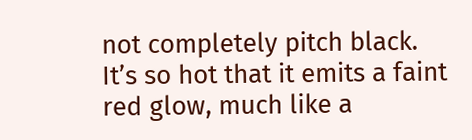not completely pitch black. It’s so hot that it emits a faint red glow, much like a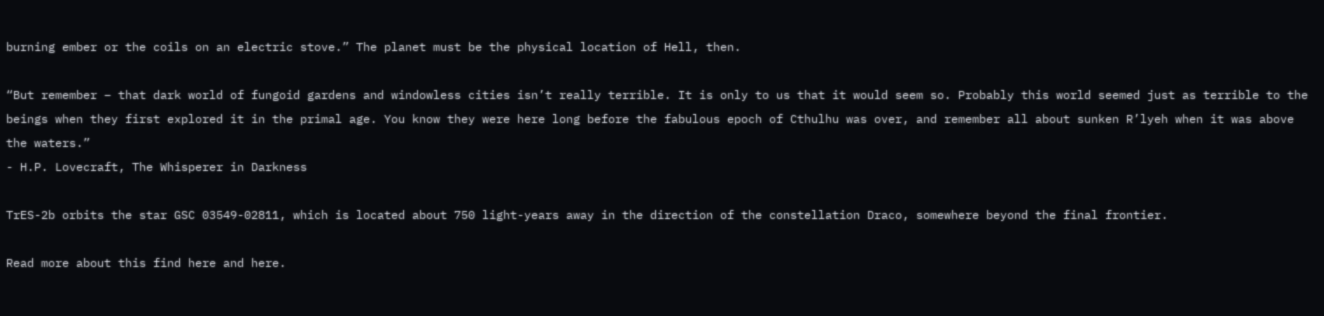burning ember or the coils on an electric stove.” The planet must be the physical location of Hell, then.

“But remember – that dark world of fungoid gardens and windowless cities isn’t really terrible. It is only to us that it would seem so. Probably this world seemed just as terrible to the beings when they first explored it in the primal age. You know they were here long before the fabulous epoch of Cthulhu was over, and remember all about sunken R’lyeh when it was above the waters.”
- H.P. Lovecraft, The Whisperer in Darkness

TrES-2b orbits the star GSC 03549-02811, which is located about 750 light-years away in the direction of the constellation Draco, somewhere beyond the final frontier.

Read more about this find here and here.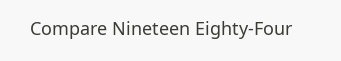Compare Nineteen Eighty-Four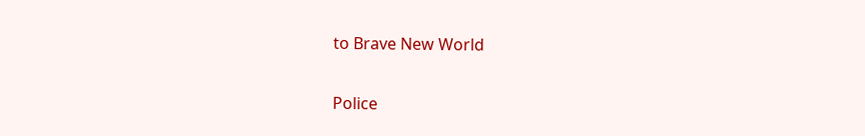to Brave New World

Police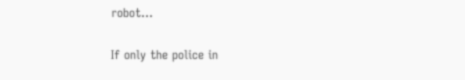robot…

If only the police in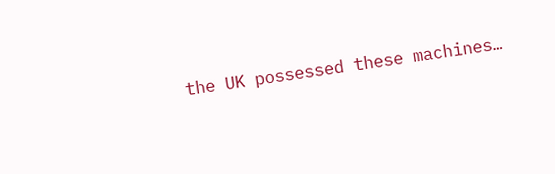the UK possessed these machines…